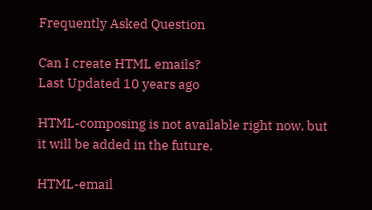Frequently Asked Question

Can I create HTML emails?
Last Updated 10 years ago

HTML-composing is not available right now, but it will be added in the future.

HTML-email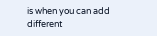is when you can add different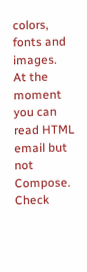colors, fonts and images.
At the moment you can read HTML email but not Compose. Check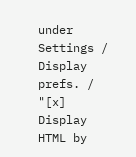under Settings / Display prefs. / "[x] Display HTML by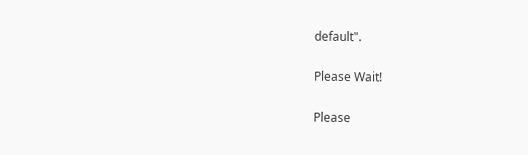default".

Please Wait!

Please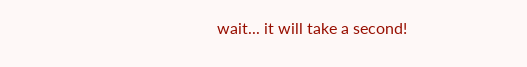wait... it will take a second!